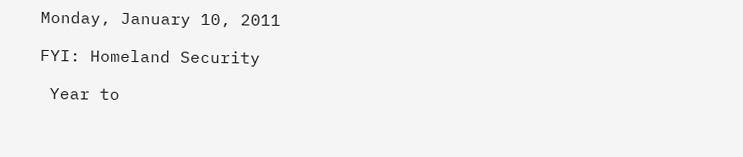Monday, January 10, 2011

FYI: Homeland Security

 Year to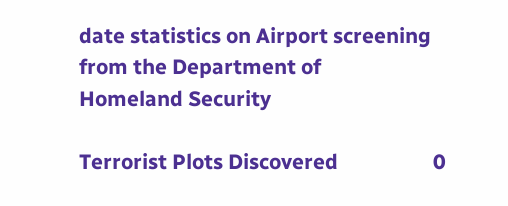date statistics on Airport screening from the Department of
Homeland Security

Terrorist Plots Discovered                   0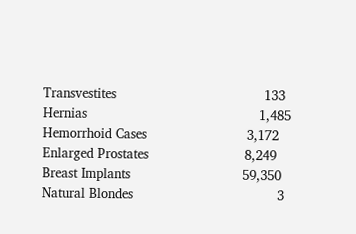Transvestites                                     133
Hernias                                           1,485
Hemorrhoid Cases                         3,172
Enlarged Prostates                        8,249
Breast Implants                            59,350
Natural Blondes                                    3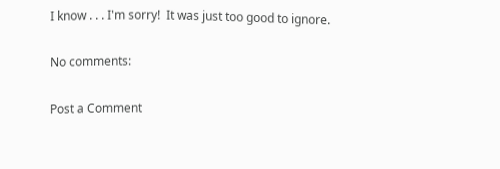I know . . . I'm sorry!  It was just too good to ignore.

No comments:

Post a Comment